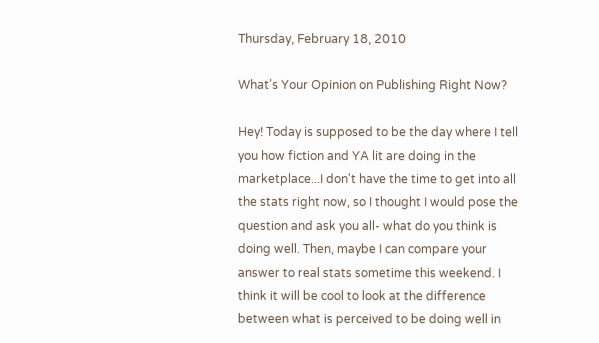Thursday, February 18, 2010

What's Your Opinion on Publishing Right Now?

Hey! Today is supposed to be the day where I tell you how fiction and YA lit are doing in the marketplace...I don't have the time to get into all the stats right now, so I thought I would pose the question and ask you all- what do you think is doing well. Then, maybe I can compare your answer to real stats sometime this weekend. I think it will be cool to look at the difference between what is perceived to be doing well in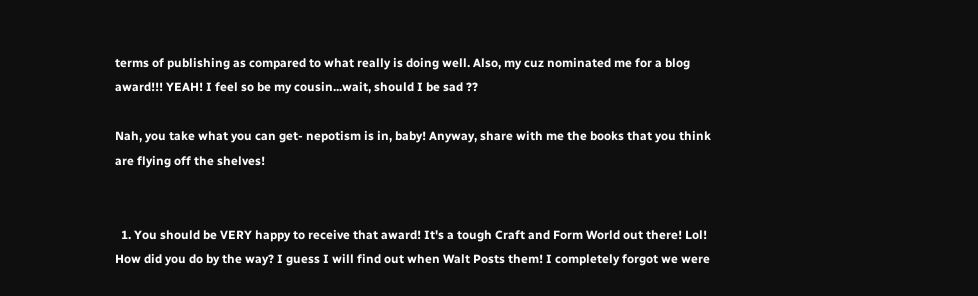terms of publishing as compared to what really is doing well. Also, my cuz nominated me for a blog award!!! YEAH! I feel so be my cousin...wait, should I be sad ??

Nah, you take what you can get- nepotism is in, baby! Anyway, share with me the books that you think are flying off the shelves!


  1. You should be VERY happy to receive that award! It's a tough Craft and Form World out there! Lol! How did you do by the way? I guess I will find out when Walt Posts them! I completely forgot we were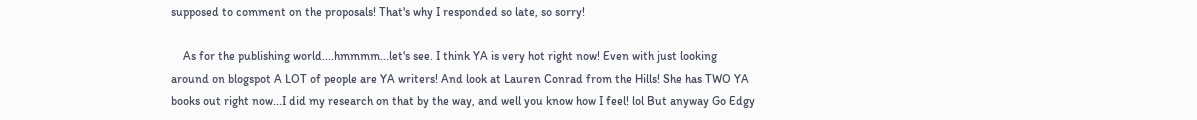supposed to comment on the proposals! That's why I responded so late, so sorry!

    As for the publishing world....hmmmm...let's see. I think YA is very hot right now! Even with just looking around on blogspot A LOT of people are YA writers! And look at Lauren Conrad from the Hills! She has TWO YA books out right now...I did my research on that by the way, and well you know how I feel! lol But anyway Go Edgy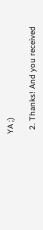YA ;)

  2. Thanks! And you received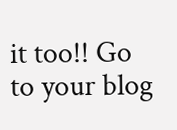it too!! Go to your blog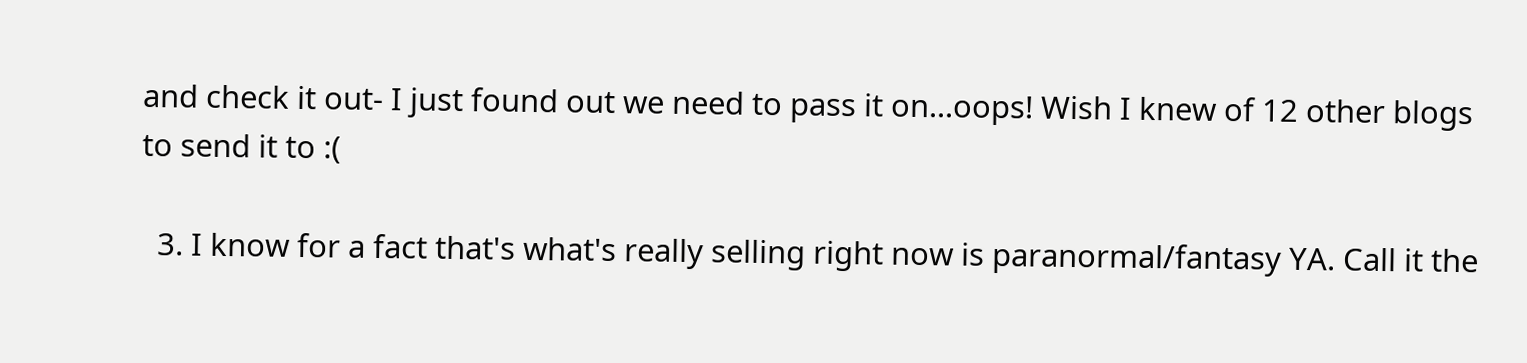and check it out- I just found out we need to pass it on...oops! Wish I knew of 12 other blogs to send it to :(

  3. I know for a fact that's what's really selling right now is paranormal/fantasy YA. Call it the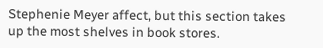Stephenie Meyer affect, but this section takes up the most shelves in book stores.